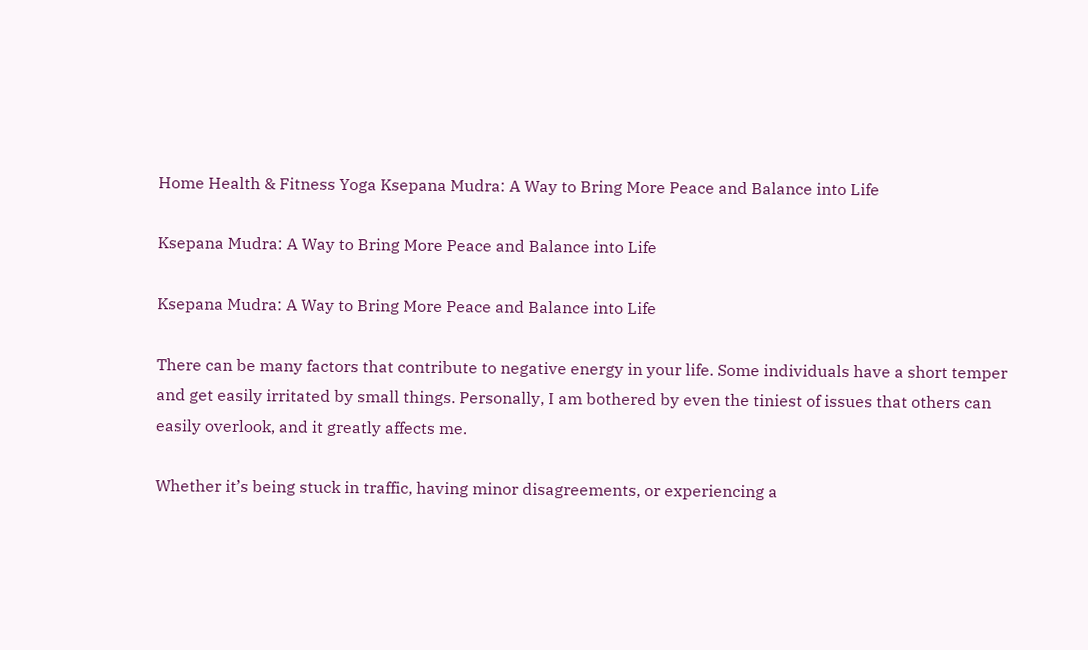Home Health & Fitness Yoga Ksepana Mudra: A Way to Bring More Peace and Balance into Life

Ksepana Mudra: A Way to Bring More Peace and Balance into Life

Ksepana Mudra: A Way to Bring More Peace and Balance into Life

There can be many factors that contribute to negative energy in your life. Some individuals have a short temper and get easily irritated by small things. Personally, I am bothered by even the tiniest of issues that others can easily overlook, and it greatly affects me.

Whether it’s being stuck in traffic, having minor disagreements, or experiencing a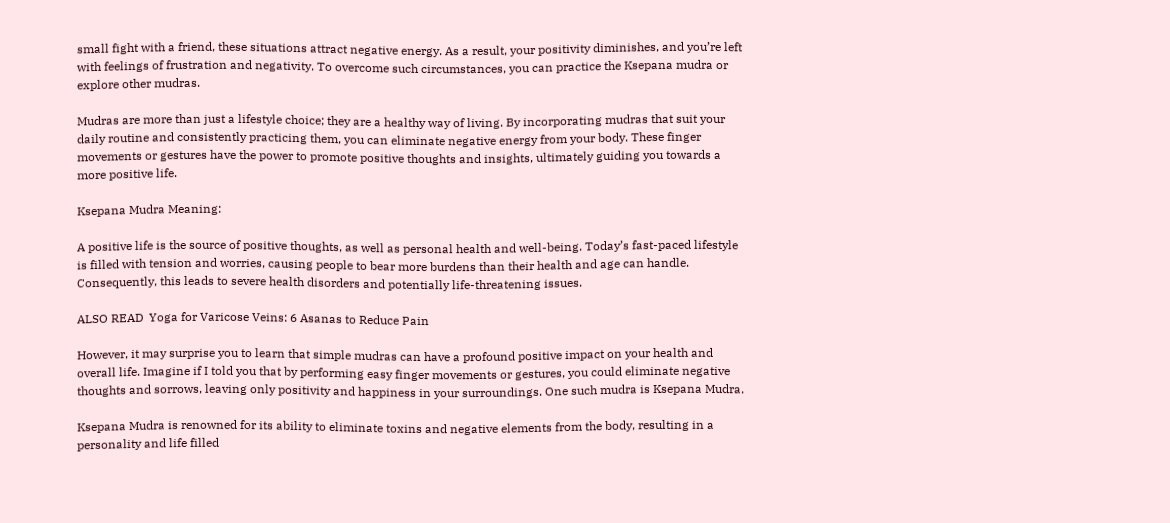small fight with a friend, these situations attract negative energy. As a result, your positivity diminishes, and you’re left with feelings of frustration and negativity. To overcome such circumstances, you can practice the Ksepana mudra or explore other mudras.

Mudras are more than just a lifestyle choice; they are a healthy way of living. By incorporating mudras that suit your daily routine and consistently practicing them, you can eliminate negative energy from your body. These finger movements or gestures have the power to promote positive thoughts and insights, ultimately guiding you towards a more positive life.

Ksepana Mudra Meaning:

A positive life is the source of positive thoughts, as well as personal health and well-being. Today’s fast-paced lifestyle is filled with tension and worries, causing people to bear more burdens than their health and age can handle. Consequently, this leads to severe health disorders and potentially life-threatening issues.

ALSO READ  Yoga for Varicose Veins: 6 Asanas to Reduce Pain

However, it may surprise you to learn that simple mudras can have a profound positive impact on your health and overall life. Imagine if I told you that by performing easy finger movements or gestures, you could eliminate negative thoughts and sorrows, leaving only positivity and happiness in your surroundings. One such mudra is Ksepana Mudra.

Ksepana Mudra is renowned for its ability to eliminate toxins and negative elements from the body, resulting in a personality and life filled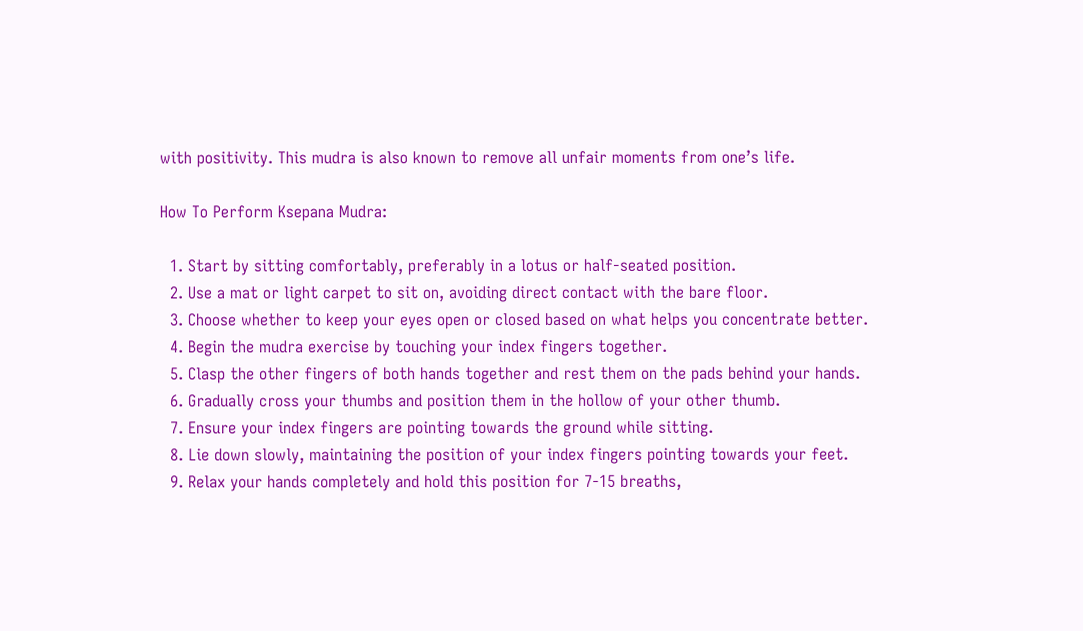with positivity. This mudra is also known to remove all unfair moments from one’s life.

How To Perform Ksepana Mudra:

  1. Start by sitting comfortably, preferably in a lotus or half-seated position.
  2. Use a mat or light carpet to sit on, avoiding direct contact with the bare floor.
  3. Choose whether to keep your eyes open or closed based on what helps you concentrate better.
  4. Begin the mudra exercise by touching your index fingers together.
  5. Clasp the other fingers of both hands together and rest them on the pads behind your hands.
  6. Gradually cross your thumbs and position them in the hollow of your other thumb.
  7. Ensure your index fingers are pointing towards the ground while sitting.
  8. Lie down slowly, maintaining the position of your index fingers pointing towards your feet.
  9. Relax your hands completely and hold this position for 7-15 breaths,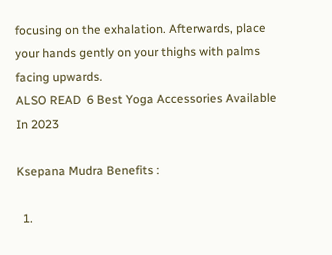focusing on the exhalation. Afterwards, place your hands gently on your thighs with palms facing upwards.
ALSO READ  6 Best Yoga Accessories Available In 2023

Ksepana Mudra Benefits :

  1.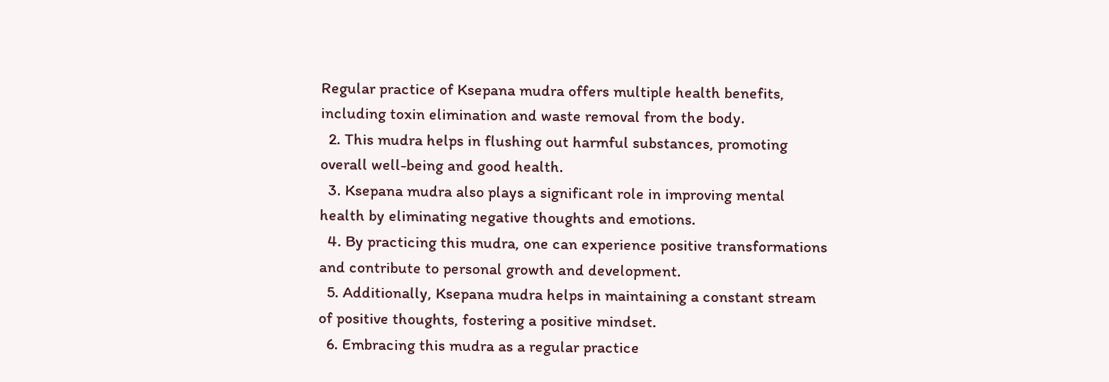Regular practice of Ksepana mudra offers multiple health benefits, including toxin elimination and waste removal from the body.
  2. This mudra helps in flushing out harmful substances, promoting overall well-being and good health.
  3. Ksepana mudra also plays a significant role in improving mental health by eliminating negative thoughts and emotions.
  4. By practicing this mudra, one can experience positive transformations and contribute to personal growth and development.
  5. Additionally, Ksepana mudra helps in maintaining a constant stream of positive thoughts, fostering a positive mindset.
  6. Embracing this mudra as a regular practice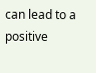can lead to a positive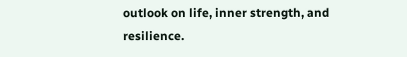outlook on life, inner strength, and resilience.